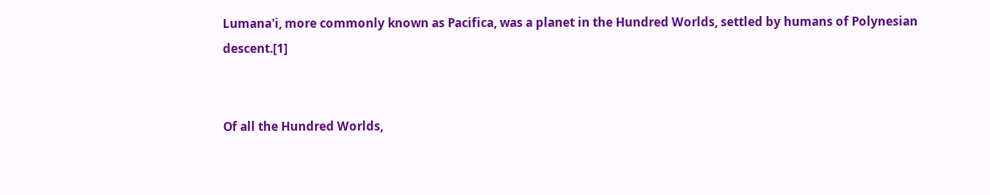Lumana'i, more commonly known as Pacifica, was a planet in the Hundred Worlds, settled by humans of Polynesian descent.[1]


Of all the Hundred Worlds,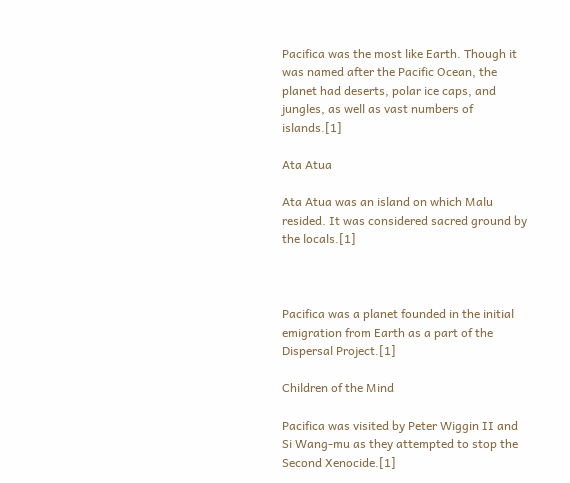Pacifica was the most like Earth. Though it was named after the Pacific Ocean, the planet had deserts, polar ice caps, and jungles, as well as vast numbers of islands.[1]

Ata Atua

Ata Atua was an island on which Malu resided. It was considered sacred ground by the locals.[1]



Pacifica was a planet founded in the initial emigration from Earth as a part of the Dispersal Project.[1]

Children of the Mind

Pacifica was visited by Peter Wiggin II and Si Wang-mu as they attempted to stop the Second Xenocide.[1]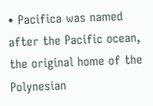• Pacifica was named after the Pacific ocean, the original home of the Polynesian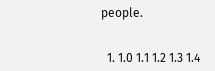people.


  1. 1.0 1.1 1.2 1.3 1.4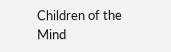Children of the Mind